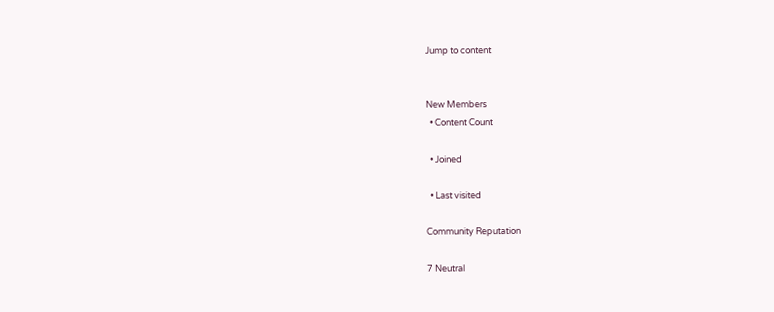Jump to content


New Members
  • Content Count

  • Joined

  • Last visited

Community Reputation

7 Neutral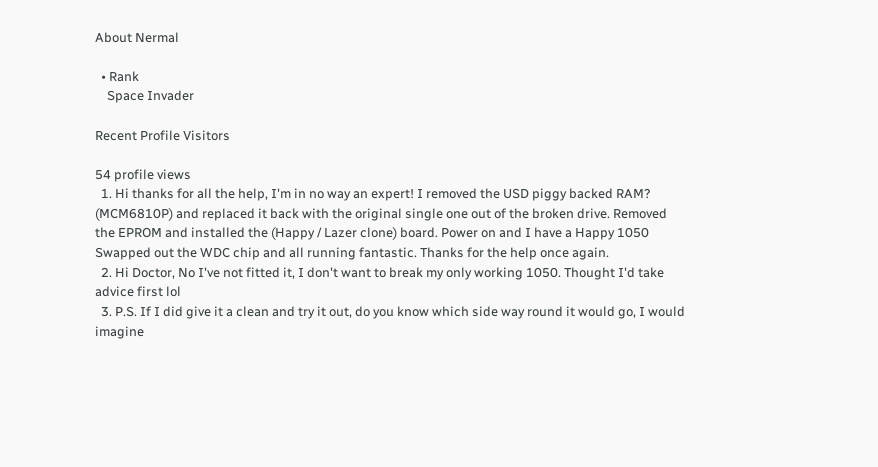About Nermal

  • Rank
    Space Invader

Recent Profile Visitors

54 profile views
  1. Hi thanks for all the help, I'm in no way an expert! I removed the USD piggy backed RAM? (MCM6810P) and replaced it back with the original single one out of the broken drive. Removed the EPROM and installed the (Happy / Lazer clone) board. Power on and I have a Happy 1050 Swapped out the WDC chip and all running fantastic. Thanks for the help once again.
  2. Hi Doctor, No I've not fitted it, I don't want to break my only working 1050. Thought I'd take advice first lol
  3. P.S. If I did give it a clean and try it out, do you know which side way round it would go, I would imagine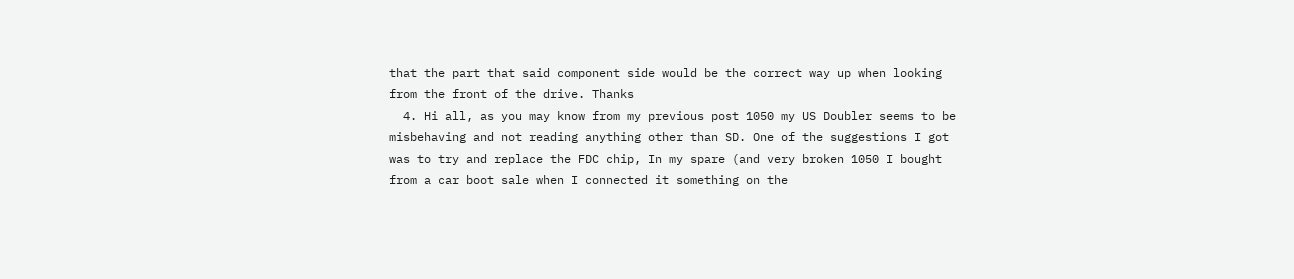that the part that said component side would be the correct way up when looking from the front of the drive. Thanks
  4. Hi all, as you may know from my previous post 1050 my US Doubler seems to be misbehaving and not reading anything other than SD. One of the suggestions I got was to try and replace the FDC chip, In my spare (and very broken 1050 I bought from a car boot sale when I connected it something on the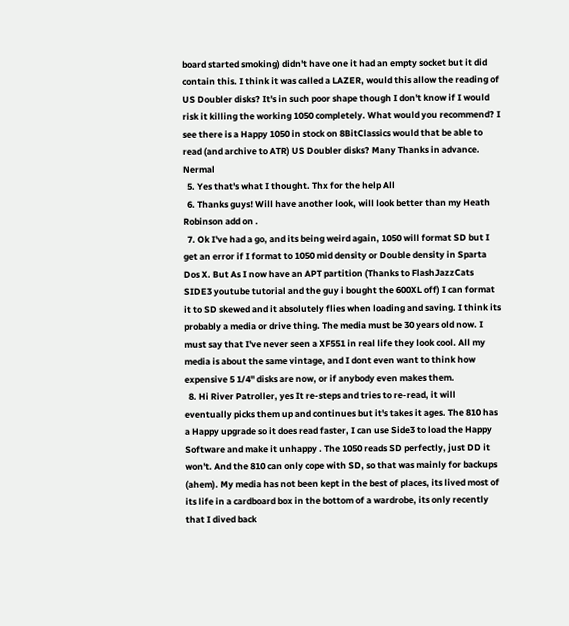board started smoking) didn't have one it had an empty socket but it did contain this. I think it was called a LAZER, would this allow the reading of US Doubler disks? It's in such poor shape though I don't know if I would risk it killing the working 1050 completely. What would you recommend? I see there is a Happy 1050 in stock on 8BitClassics would that be able to read (and archive to ATR) US Doubler disks? Many Thanks in advance. Nermal
  5. Yes that's what I thought. Thx for the help All
  6. Thanks guys! Will have another look, will look better than my Heath Robinson add on .
  7. Ok I've had a go, and its being weird again, 1050 will format SD but I get an error if I format to 1050 mid density or Double density in Sparta Dos X. But As I now have an APT partition (Thanks to FlashJazzCats SIDE3 youtube tutorial and the guy i bought the 600XL off) I can format it to SD skewed and it absolutely flies when loading and saving. I think its probably a media or drive thing. The media must be 30 years old now. I must say that I've never seen a XF551 in real life they look cool. All my media is about the same vintage, and I dont even want to think how expensive 5 1/4" disks are now, or if anybody even makes them.
  8. Hi River Patroller, yes It re-steps and tries to re-read, it will eventually picks them up and continues but it's takes it ages. The 810 has a Happy upgrade so it does read faster, I can use Side3 to load the Happy Software and make it unhappy . The 1050 reads SD perfectly, just DD it won't. And the 810 can only cope with SD, so that was mainly for backups (ahem). My media has not been kept in the best of places, its lived most of its life in a cardboard box in the bottom of a wardrobe, its only recently that I dived back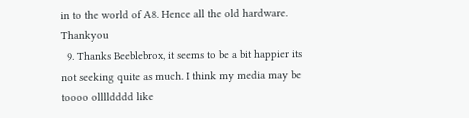in to the world of A8. Hence all the old hardware. Thankyou
  9. Thanks Beeblebrox, it seems to be a bit happier its not seeking quite as much. I think my media may be toooo olllldddd like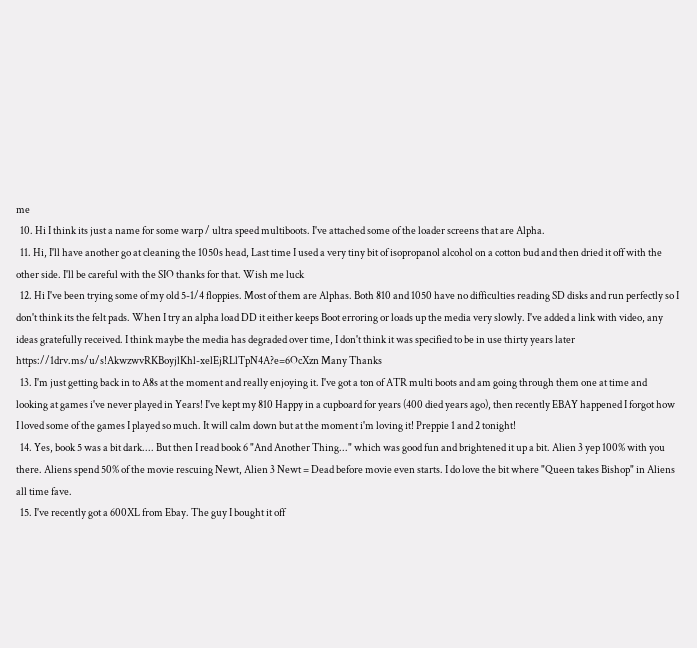me
  10. Hi I think its just a name for some warp / ultra speed multiboots. I've attached some of the loader screens that are Alpha.
  11. Hi, I'll have another go at cleaning the 1050s head, Last time I used a very tiny bit of isopropanol alcohol on a cotton bud and then dried it off with the other side. I'll be careful with the SIO thanks for that. Wish me luck
  12. Hi I've been trying some of my old 5-1/4 floppies. Most of them are Alphas. Both 810 and 1050 have no difficulties reading SD disks and run perfectly so I don't think its the felt pads. When I try an alpha load DD it either keeps Boot erroring or loads up the media very slowly. I've added a link with video, any ideas gratefully received. I think maybe the media has degraded over time, I don't think it was specified to be in use thirty years later https://1drv.ms/u/s!AkwzwvRKBoyjlKhl-xelEjRLlTpN4A?e=6OcXzn Many Thanks
  13. I'm just getting back in to A8s at the moment and really enjoying it. I've got a ton of ATR multi boots and am going through them one at time and looking at games i've never played in Years! I've kept my 810 Happy in a cupboard for years (400 died years ago), then recently EBAY happened I forgot how I loved some of the games I played so much. It will calm down but at the moment i'm loving it! Preppie 1 and 2 tonight!
  14. Yes, book 5 was a bit dark.... But then I read book 6 "And Another Thing..." which was good fun and brightened it up a bit. Alien 3 yep 100% with you there. Aliens spend 50% of the movie rescuing Newt, Alien 3 Newt = Dead before movie even starts. I do love the bit where "Queen takes Bishop" in Aliens all time fave.
  15. I've recently got a 600XL from Ebay. The guy I bought it off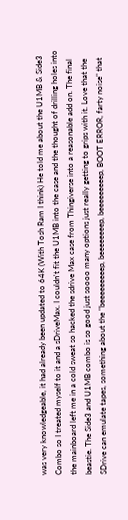was very knowledgeable, it had already been updated to 64K (With Tosh Ram I think) He told me about the U1MB & Side3 Combo so I treated myself to it and a sDriveMax. I couldn't fit the U1MB into the case and the thought of drilling holes into the mainboard left me in a cold sweat so hacked the sdrive Max case from Thingiverse into a reasonable add on. The final beastie. The Side3 and U1MB combo is so good just soooo many options just really getting to grips with it. Love that the SDrive can emulate tapes, something about the "beeeeeeeeep, beeeeeeeep, beeeeeeeeep, BOOT ERROR, farty noise" that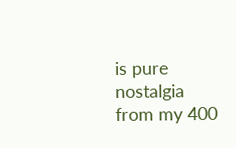is pure nostalgia from my 400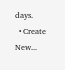days.
  • Create New...